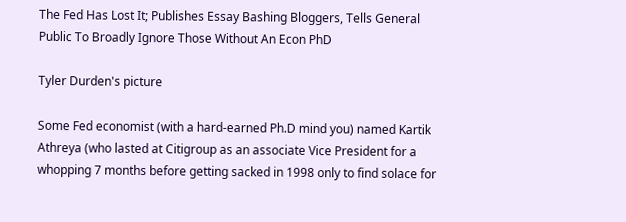The Fed Has Lost It; Publishes Essay Bashing Bloggers, Tells General Public To Broadly Ignore Those Without An Econ PhD

Tyler Durden's picture

Some Fed economist (with a hard-earned Ph.D mind you) named Kartik Athreya (who lasted at Citigroup as an associate Vice President for a whopping 7 months before getting sacked in 1998 only to find solace for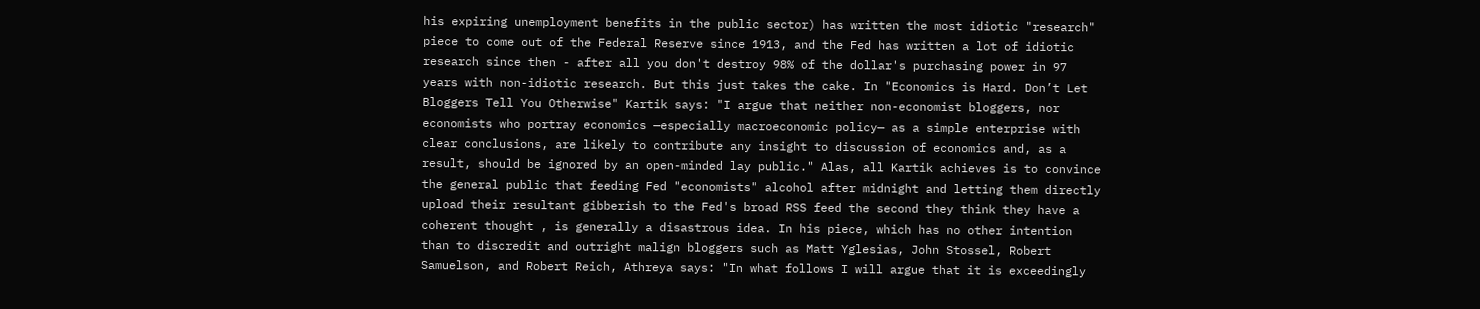his expiring unemployment benefits in the public sector) has written the most idiotic "research" piece to come out of the Federal Reserve since 1913, and the Fed has written a lot of idiotic research since then - after all you don't destroy 98% of the dollar's purchasing power in 97 years with non-idiotic research. But this just takes the cake. In "Economics is Hard. Don’t Let Bloggers Tell You Otherwise" Kartik says: "I argue that neither non-economist bloggers, nor economists who portray economics —especially macroeconomic policy— as a simple enterprise with clear conclusions, are likely to contribute any insight to discussion of economics and, as a result, should be ignored by an open-minded lay public." Alas, all Kartik achieves is to convince the general public that feeding Fed "economists" alcohol after midnight and letting them directly upload their resultant gibberish to the Fed's broad RSS feed the second they think they have a coherent thought , is generally a disastrous idea. In his piece, which has no other intention than to discredit and outright malign bloggers such as Matt Yglesias, John Stossel, Robert Samuelson, and Robert Reich, Athreya says: "In what follows I will argue that it is exceedingly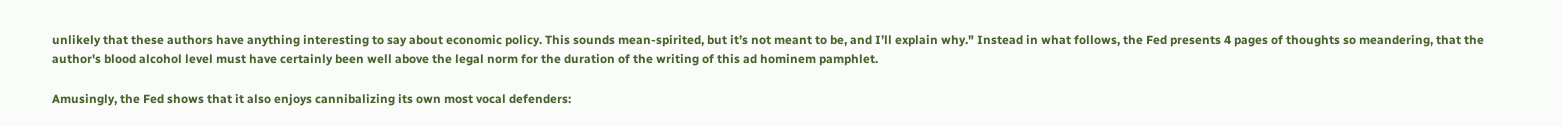unlikely that these authors have anything interesting to say about economic policy. This sounds mean-spirited, but it’s not meant to be, and I’ll explain why." Instead in what follows, the Fed presents 4 pages of thoughts so meandering, that the author's blood alcohol level must have certainly been well above the legal norm for the duration of the writing of this ad hominem pamphlet.

Amusingly, the Fed shows that it also enjoys cannibalizing its own most vocal defenders: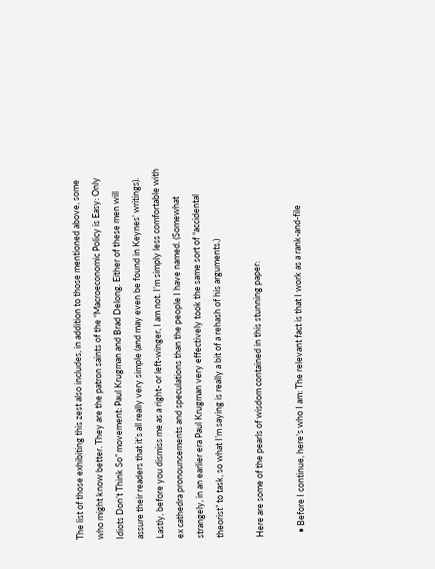The list of those exhibiting this zest also includes, in addition to those mentioned above, some who might know better. They are the patron saints of the “Macroeconomic Policy is Easy: Only Idiots Don’t Think So” movement: Paul Krugman and Brad Delong. Either of these men will assure their readers that it’s all really very simple (and may even be found in Keynes’ writings). Lastly, before you dismiss me as a right- or left-winger, I am not. I’m simply less comfortable with ex cathedra pronouncements and speculations than the people I have named. (Somewhat strangely, in an earlier era Paul Krugman very effectively took the same sort of “accidental theorist” to task, so what I’m saying is really a bit of a rehash of his arguments.)

Here are some of the pearls of wisdom contained in this stunning paper:

  • Before I continue, here’s who I am: The relevant fact is that I work as a rank-and-file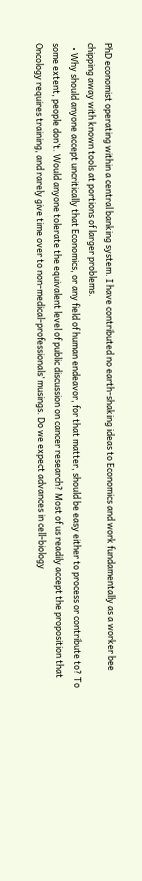PhD economist operating within a central banking system. I have contributed no earth-shaking ideas to Economics and work fundamentally as a worker bee chipping away with known tools at portions of larger problems.
  • Why should anyone accept uncritically that Economics, or any field of human endeavor, for that matter, should be easy either to process or contribute to? To some extent, people don’t. Would anyone tolerate the equivalent level of public discussion on cancer research? Most of us readily accept the proposition that Oncology requires training, and rarely give time over to non-medical-professionals’ musings. Do we expect advances in cell-biology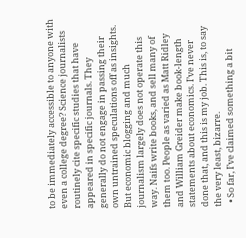to be immediately accessible to anyone with even a college degree? Science journalists routinely cite specific studies that have appeared in specific journals. They generally do not engage in passing their own untrained speculations off as insights. But economic blogging and much journalism largely does not operate this way. Naifs write books, and sell many of them too. People as varied as Matt Ridley and William Greider make book-length statements about economics. I’ve never done that, and this is my job. This is, to say the very least, bizarre.
  • So far, I’ve claimed something a bit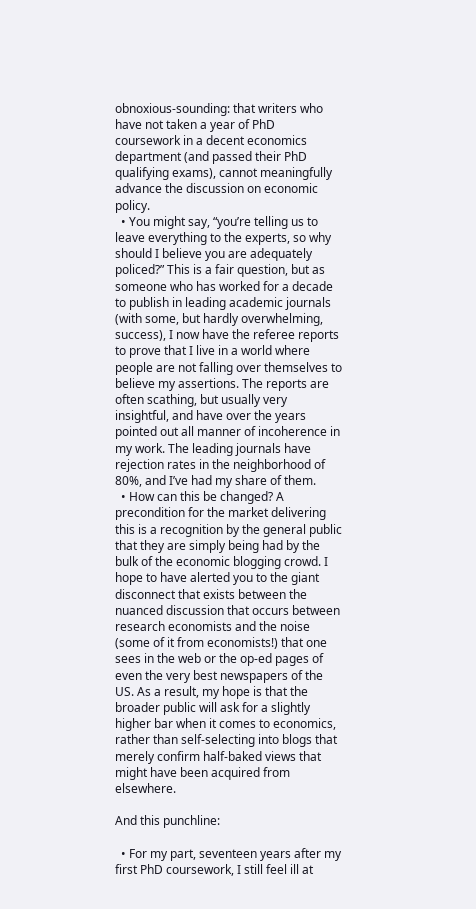obnoxious-sounding: that writers who have not taken a year of PhD coursework in a decent economics department (and passed their PhD qualifying exams), cannot meaningfully advance the discussion on economic policy.
  • You might say, “you’re telling us to leave everything to the experts, so why should I believe you are adequately policed?” This is a fair question, but as someone who has worked for a decade to publish in leading academic journals (with some, but hardly overwhelming, success), I now have the referee reports to prove that I live in a world where people are not falling over themselves to believe my assertions. The reports are often scathing, but usually very insightful, and have over the years pointed out all manner of incoherence in my work. The leading journals have rejection rates in the neighborhood of 80%, and I’ve had my share of them.
  • How can this be changed? A precondition for the market delivering this is a recognition by the general public that they are simply being had by the bulk of the economic blogging crowd. I hope to have alerted you to the giant disconnect that exists between the nuanced discussion that occurs between research economists and the noise (some of it from economists!) that one sees in the web or the op-ed pages of even the very best newspapers of the US. As a result, my hope is that the broader public will ask for a slightly higher bar when it comes to economics, rather than self-selecting into blogs that merely confirm half-baked views that might have been acquired from elsewhere.

And this punchline:

  • For my part, seventeen years after my first PhD coursework, I still feel ill at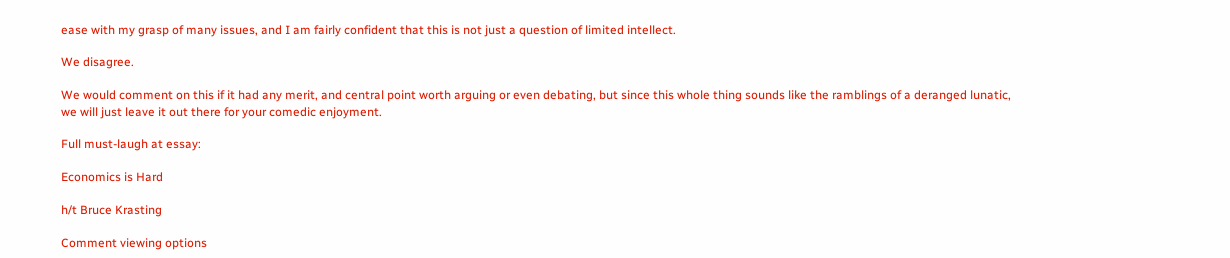ease with my grasp of many issues, and I am fairly confident that this is not just a question of limited intellect.

We disagree.

We would comment on this if it had any merit, and central point worth arguing or even debating, but since this whole thing sounds like the ramblings of a deranged lunatic, we will just leave it out there for your comedic enjoyment.

Full must-laugh at essay:

Economics is Hard

h/t Bruce Krasting

Comment viewing options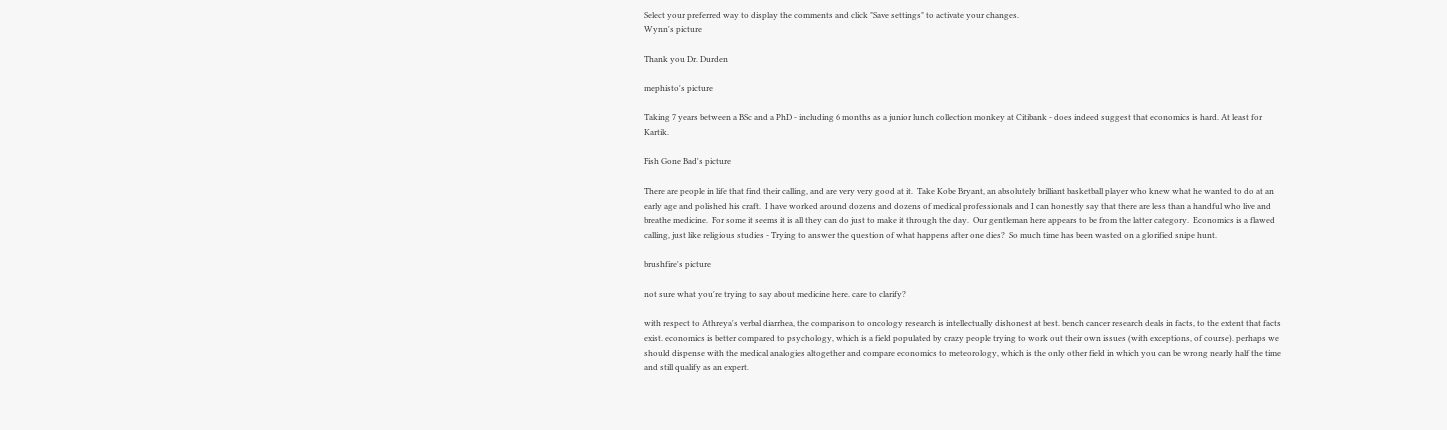Select your preferred way to display the comments and click "Save settings" to activate your changes.
Wynn's picture

Thank you Dr. Durden

mephisto's picture

Taking 7 years between a BSc and a PhD - including 6 months as a junior lunch collection monkey at Citibank - does indeed suggest that economics is hard. At least for Kartik.

Fish Gone Bad's picture

There are people in life that find their calling, and are very very good at it.  Take Kobe Bryant, an absolutely brilliant basketball player who knew what he wanted to do at an early age and polished his craft.  I have worked around dozens and dozens of medical professionals and I can honestly say that there are less than a handful who live and breathe medicine.  For some it seems it is all they can do just to make it through the day.  Our gentleman here appears to be from the latter category.  Economics is a flawed calling, just like religious studies - Trying to answer the question of what happens after one dies?  So much time has been wasted on a glorified snipe hunt.

brushfire's picture

not sure what you're trying to say about medicine here. care to clarify?

with respect to Athreya's verbal diarrhea, the comparison to oncology research is intellectually dishonest at best. bench cancer research deals in facts, to the extent that facts exist. economics is better compared to psychology, which is a field populated by crazy people trying to work out their own issues (with exceptions, of course). perhaps we should dispense with the medical analogies altogether and compare economics to meteorology, which is the only other field in which you can be wrong nearly half the time and still qualify as an expert.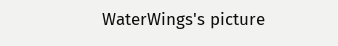WaterWings's picture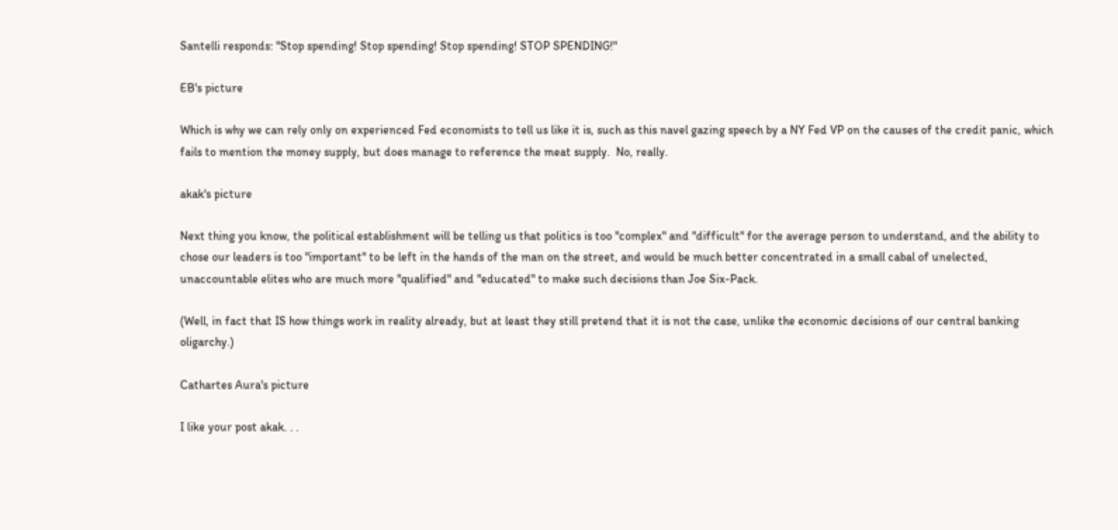Santelli responds: "Stop spending! Stop spending! Stop spending! STOP SPENDING!"

EB's picture

Which is why we can rely only on experienced Fed economists to tell us like it is, such as this navel gazing speech by a NY Fed VP on the causes of the credit panic, which fails to mention the money supply, but does manage to reference the meat supply.  No, really.

akak's picture

Next thing you know, the political establishment will be telling us that politics is too "complex" and "difficult" for the average person to understand, and the ability to chose our leaders is too "important" to be left in the hands of the man on the street, and would be much better concentrated in a small cabal of unelected, unaccountable elites who are much more "qualified" and "educated" to make such decisions than Joe Six-Pack.

(Well, in fact that IS how things work in reality already, but at least they still pretend that it is not the case, unlike the economic decisions of our central banking oligarchy.)

Cathartes Aura's picture

I like your post akak. . .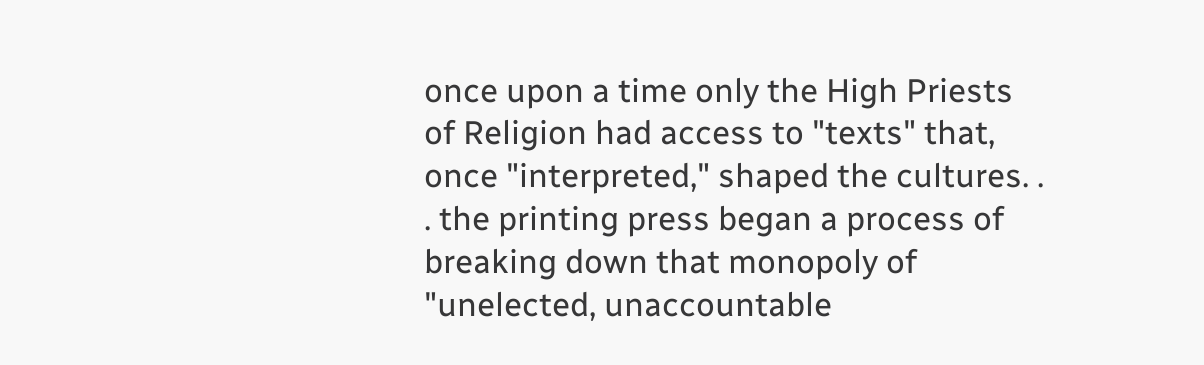once upon a time only the High Priests of Religion had access to "texts" that, once "interpreted," shaped the cultures. . . the printing press began a process of breaking down that monopoly of "unelected, unaccountable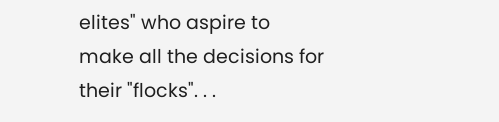elites" who aspire to make all the decisions for their "flocks". . .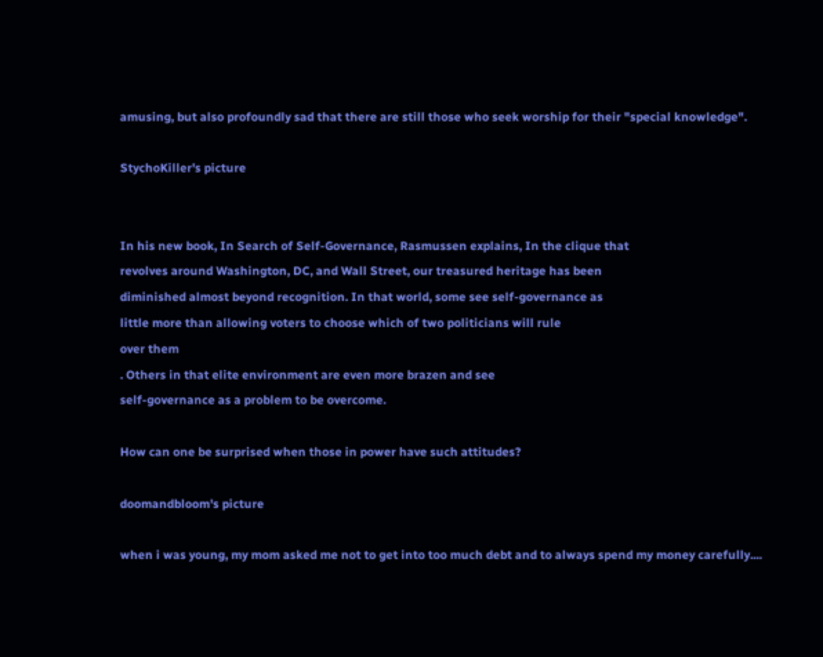amusing, but also profoundly sad that there are still those who seek worship for their "special knowledge".

StychoKiller's picture


In his new book, In Search of Self-Governance, Rasmussen explains, In the clique that
revolves around Washington, DC, and Wall Street, our treasured heritage has been
diminished almost beyond recognition. In that world, some see self-governance as
little more than allowing voters to choose which of two politicians will rule
over them
. Others in that elite environment are even more brazen and see
self-governance as a problem to be overcome.

How can one be surprised when those in power have such attitudes?

doomandbloom's picture

when i was young, my mom asked me not to get into too much debt and to always spend my money carefully....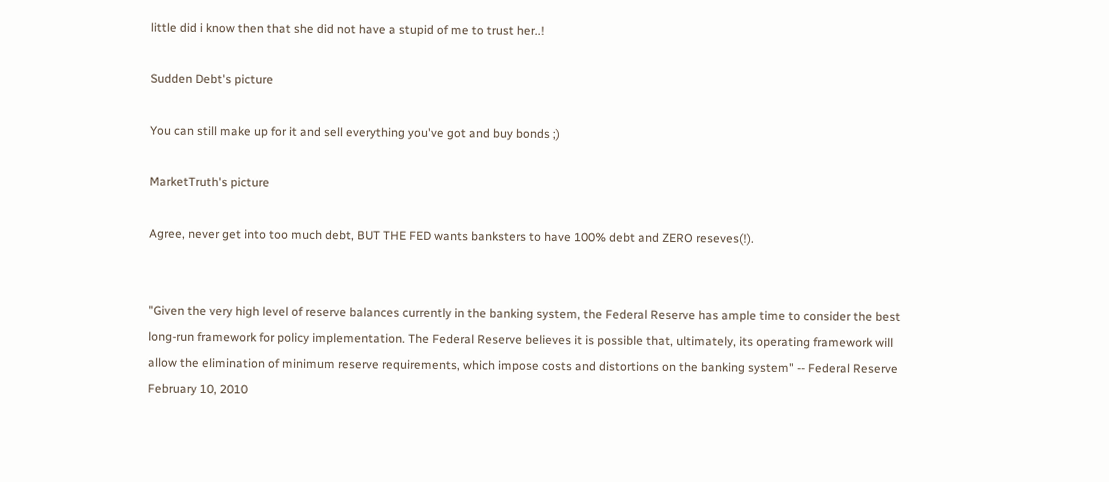little did i know then that she did not have a stupid of me to trust her..!

Sudden Debt's picture

You can still make up for it and sell everything you've got and buy bonds ;)

MarketTruth's picture

Agree, never get into too much debt, BUT THE FED wants banksters to have 100% debt and ZERO reseves(!).


"Given the very high level of reserve balances currently in the banking system, the Federal Reserve has ample time to consider the best long-run framework for policy implementation. The Federal Reserve believes it is possible that, ultimately, its operating framework will allow the elimination of minimum reserve requirements, which impose costs and distortions on the banking system" -- Federal Reserve February 10, 2010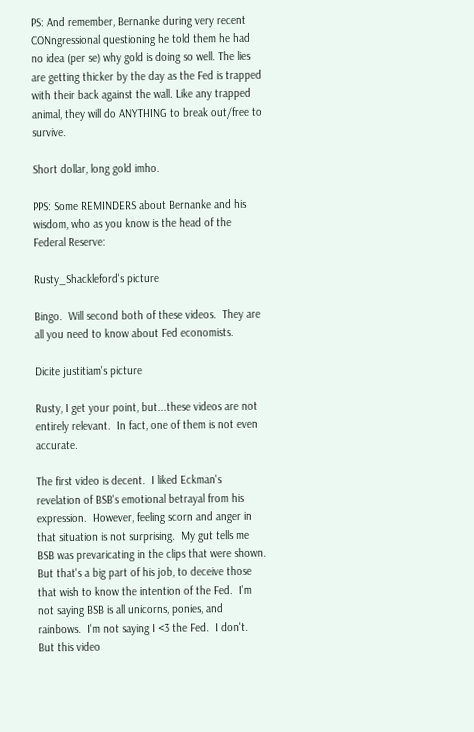PS: And remember, Bernanke during very recent CONngressional questioning he told them he had no idea (per se) why gold is doing so well. The lies are getting thicker by the day as the Fed is trapped with their back against the wall. Like any trapped animal, they will do ANYTHING to break out/free to survive.

Short dollar, long gold imho.

PPS: Some REMINDERS about Bernanke and his wisdom, who as you know is the head of the Federal Reserve:

Rusty_Shackleford's picture

Bingo.  Will second both of these videos.  They are all you need to know about Fed economists.

Dicite justitiam's picture

Rusty, I get your point, but...these videos are not entirely relevant.  In fact, one of them is not even accurate.

The first video is decent.  I liked Eckman's revelation of BSB's emotional betrayal from his expression.  However, feeling scorn and anger in that situation is not surprising.  My gut tells me BSB was prevaricating in the clips that were shown.  But that's a big part of his job, to deceive those that wish to know the intention of the Fed.  I'm not saying BSB is all unicorns, ponies, and rainbows.  I'm not saying I <3 the Fed.  I don't.  But this video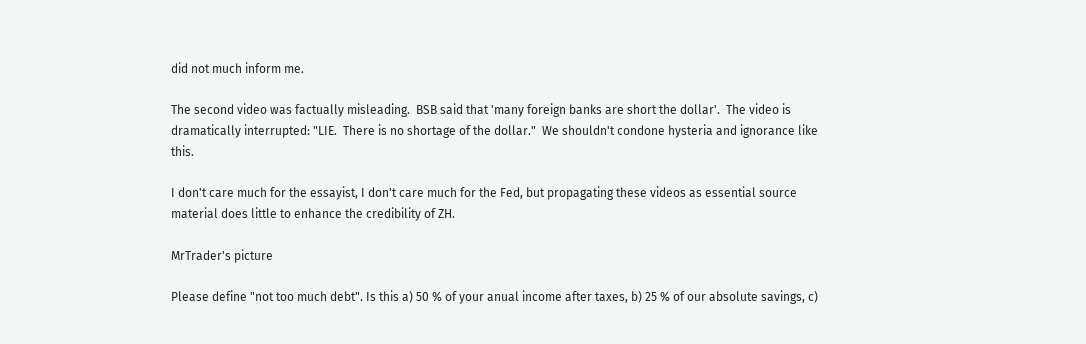did not much inform me.

The second video was factually misleading.  BSB said that 'many foreign banks are short the dollar'.  The video is dramatically interrupted: "LIE.  There is no shortage of the dollar."  We shouldn't condone hysteria and ignorance like this.

I don't care much for the essayist, I don't care much for the Fed, but propagating these videos as essential source material does little to enhance the credibility of ZH.

MrTrader's picture

Please define "not too much debt". Is this a) 50 % of your anual income after taxes, b) 25 % of our absolute savings, c)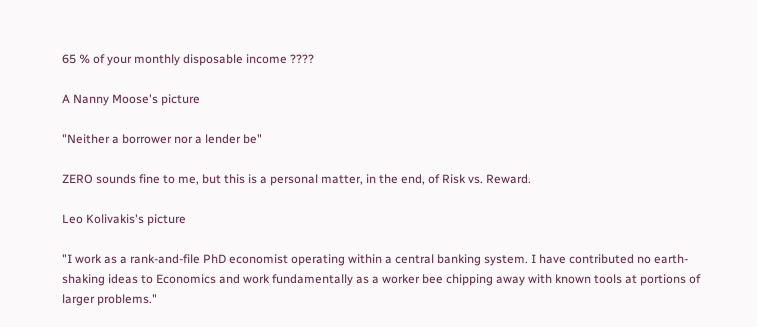65 % of your monthly disposable income ????

A Nanny Moose's picture

"Neither a borrower nor a lender be"

ZERO sounds fine to me, but this is a personal matter, in the end, of Risk vs. Reward.

Leo Kolivakis's picture

"I work as a rank-and-file PhD economist operating within a central banking system. I have contributed no earth-shaking ideas to Economics and work fundamentally as a worker bee chipping away with known tools at portions of larger problems."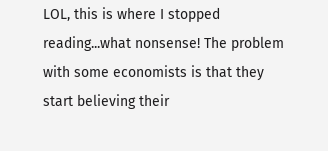LOL, this is where I stopped reading...what nonsense! The problem with some economists is that they start believing their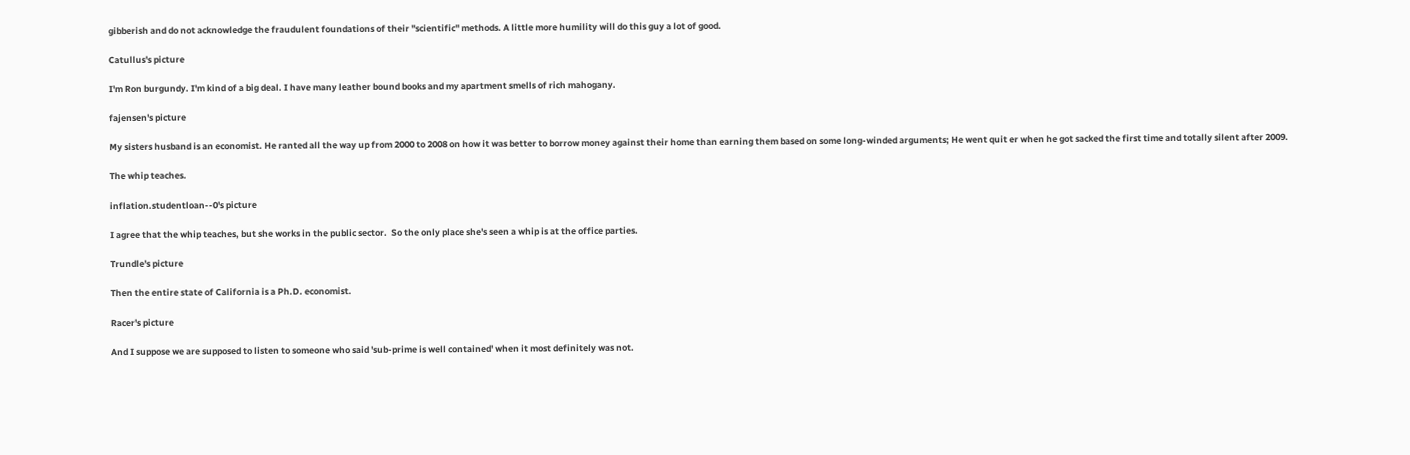gibberish and do not acknowledge the fraudulent foundations of their "scientific" methods. A little more humility will do this guy a lot of good.

Catullus's picture

I'm Ron burgundy. I'm kind of a big deal. I have many leather bound books and my apartment smells of rich mahogany.

fajensen's picture

My sisters husband is an economist. He ranted all the way up from 2000 to 2008 on how it was better to borrow money against their home than earning them based on some long-winded arguments; He went quit er when he got sacked the first time and totally silent after 2009.

The whip teaches.

inflation.studentloan--0's picture

I agree that the whip teaches, but she works in the public sector.  So the only place she's seen a whip is at the office parties.

Trundle's picture

Then the entire state of California is a Ph.D. economist.

Racer's picture

And I suppose we are supposed to listen to someone who said 'sub-prime is well contained' when it most definitely was not.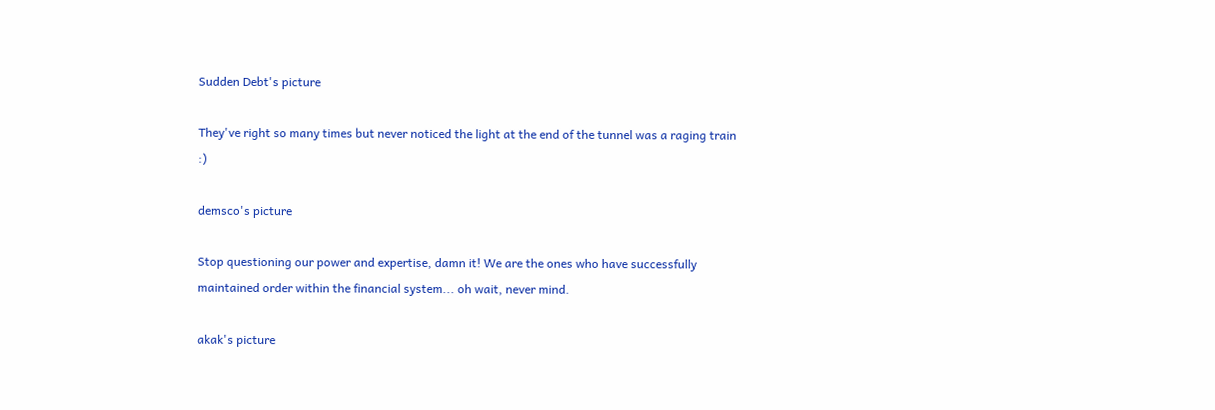Sudden Debt's picture

They've right so many times but never noticed the light at the end of the tunnel was a raging train :)

demsco's picture

Stop questioning our power and expertise, damn it! We are the ones who have successfully maintained order within the financial system... oh wait, never mind.

akak's picture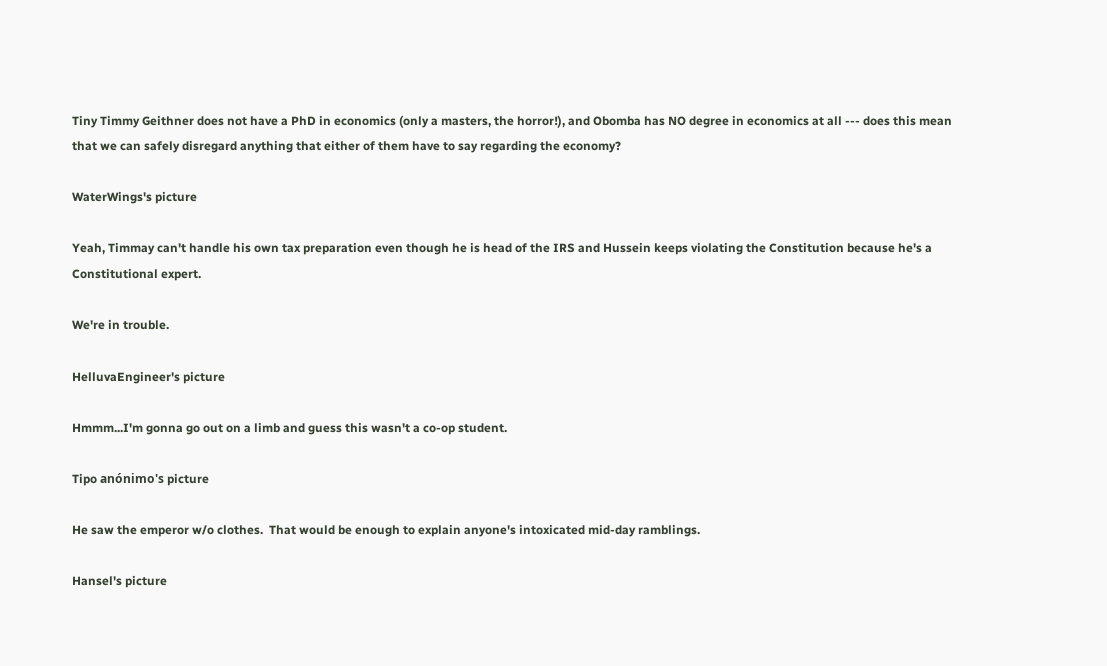Tiny Timmy Geithner does not have a PhD in economics (only a masters, the horror!), and Obomba has NO degree in economics at all --- does this mean that we can safely disregard anything that either of them have to say regarding the economy?

WaterWings's picture

Yeah, Timmay can't handle his own tax preparation even though he is head of the IRS and Hussein keeps violating the Constitution because he's a Constitutional expert.

We're in trouble.

HelluvaEngineer's picture

Hmmm...I'm gonna go out on a limb and guess this wasn't a co-op student.

Tipo anónimo's picture

He saw the emperor w/o clothes.  That would be enough to explain anyone's intoxicated mid-day ramblings.

Hansel's picture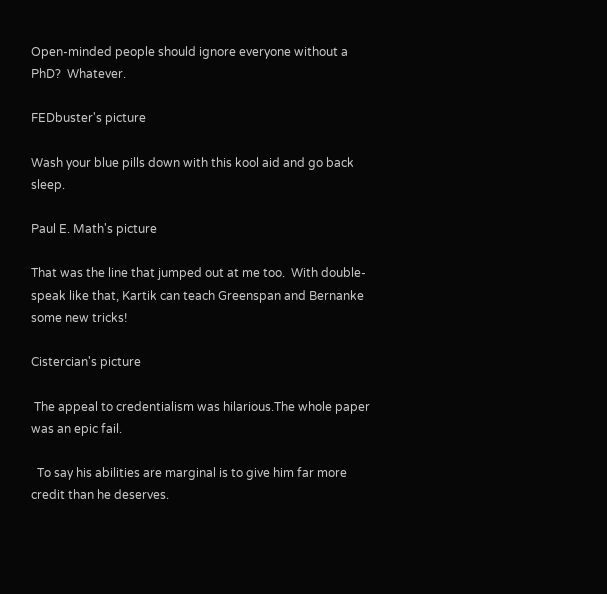Open-minded people should ignore everyone without a PhD?  Whatever.

FEDbuster's picture

Wash your blue pills down with this kool aid and go back sleep.

Paul E. Math's picture

That was the line that jumped out at me too.  With double-speak like that, Kartik can teach Greenspan and Bernanke some new tricks!

Cistercian's picture

 The appeal to credentialism was hilarious.The whole paper was an epic fail.

  To say his abilities are marginal is to give him far more credit than he deserves.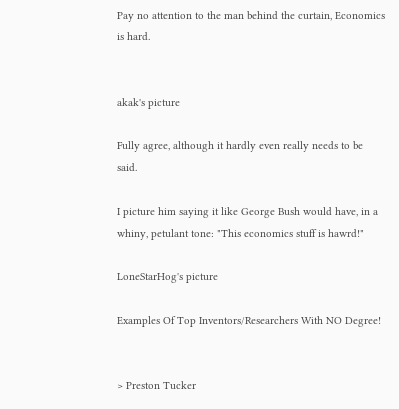Pay no attention to the man behind the curtain, Economics is hard.


akak's picture

Fully agree, although it hardly even really needs to be said.

I picture him saying it like George Bush would have, in a whiny, petulant tone: "This economics stuff is hawrd!"

LoneStarHog's picture

Examples Of Top Inventors/Researchers With NO Degree!


> Preston Tucker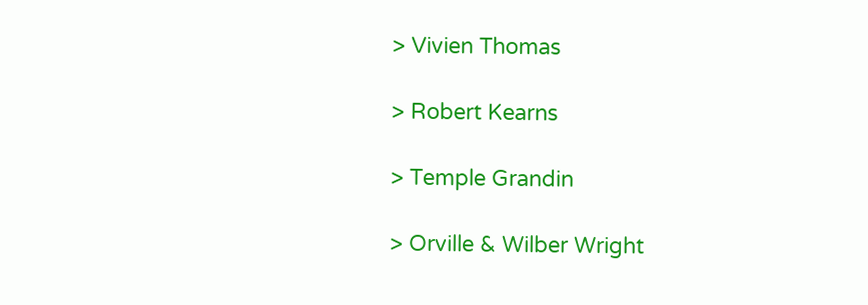> Vivien Thomas

> Robert Kearns

> Temple Grandin

> Orville & Wilber Wright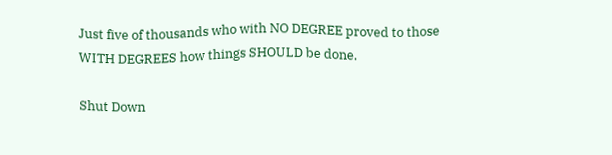Just five of thousands who with NO DEGREE proved to those WITH DEGREES how things SHOULD be done.

Shut Down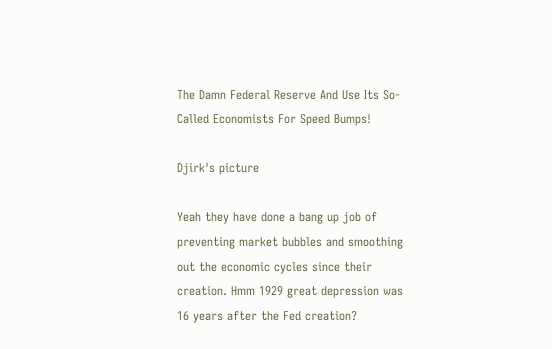The Damn Federal Reserve And Use Its So-Called Economists For Speed Bumps!

Djirk's picture

Yeah they have done a bang up job of preventing market bubbles and smoothing out the economic cycles since their creation. Hmm 1929 great depression was 16 years after the Fed creation?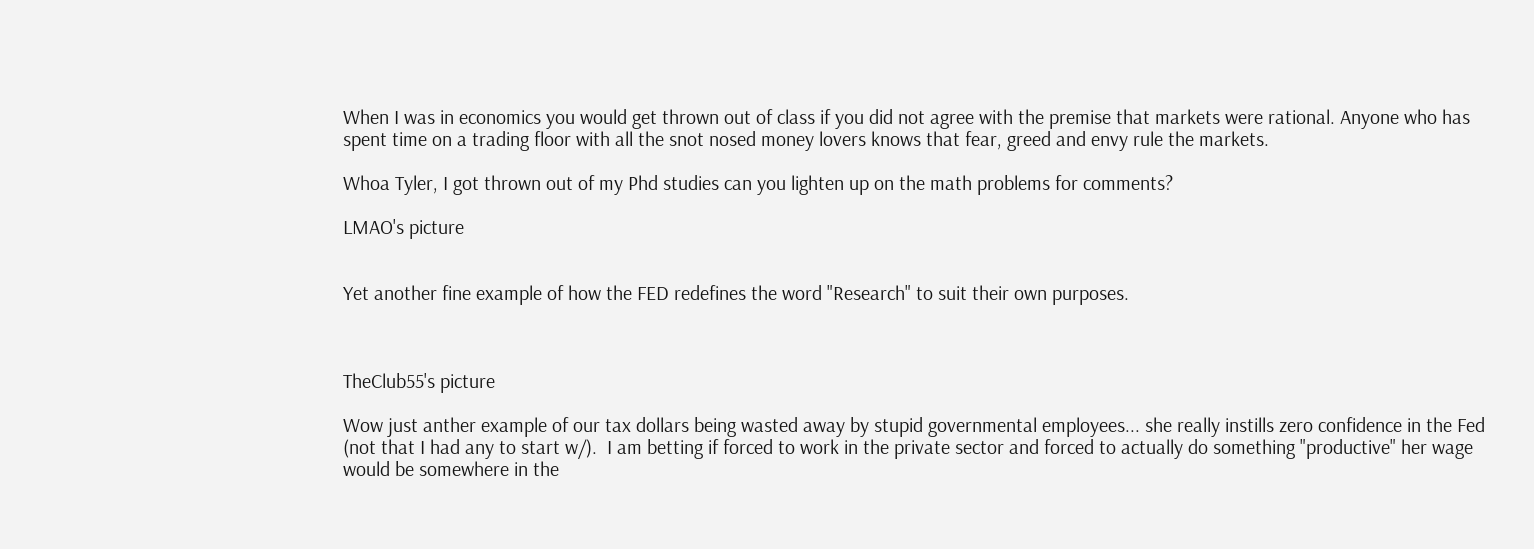When I was in economics you would get thrown out of class if you did not agree with the premise that markets were rational. Anyone who has spent time on a trading floor with all the snot nosed money lovers knows that fear, greed and envy rule the markets.

Whoa Tyler, I got thrown out of my Phd studies can you lighten up on the math problems for comments?

LMAO's picture


Yet another fine example of how the FED redefines the word "Research" to suit their own purposes.



TheClub55's picture

Wow just anther example of our tax dollars being wasted away by stupid governmental employees... she really instills zero confidence in the Fed (not that I had any to start w/).  I am betting if forced to work in the private sector and forced to actually do something "productive" her wage would be somewhere in the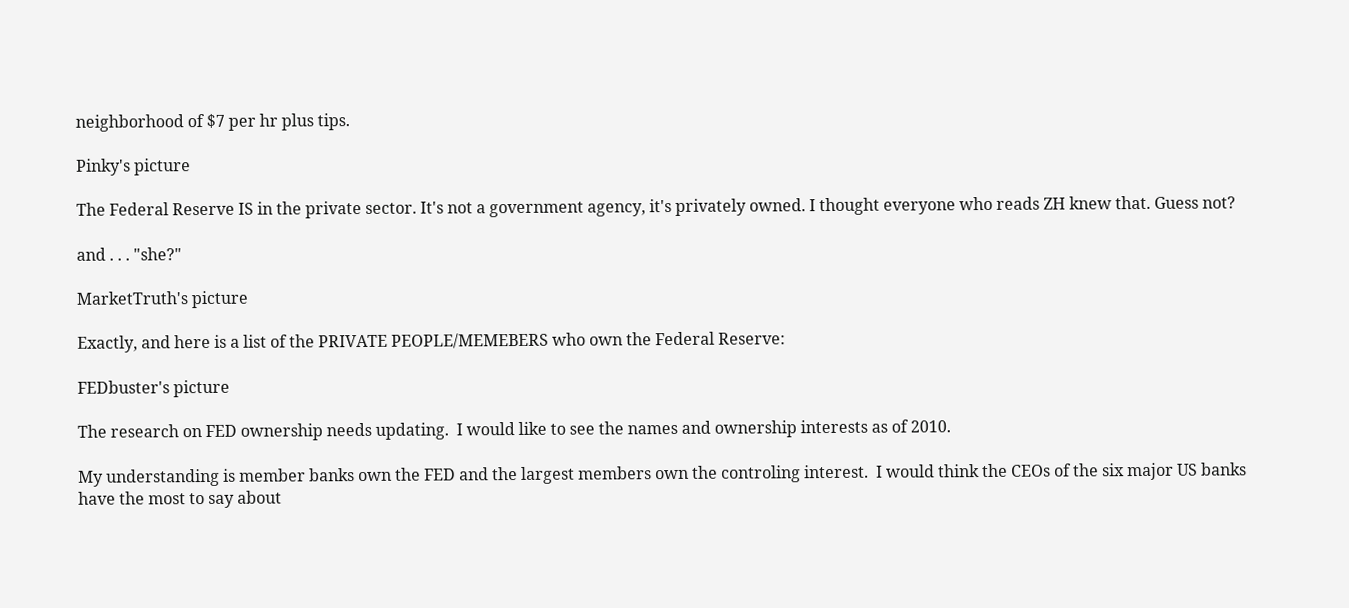neighborhood of $7 per hr plus tips.

Pinky's picture

The Federal Reserve IS in the private sector. It's not a government agency, it's privately owned. I thought everyone who reads ZH knew that. Guess not?

and . . . "she?"

MarketTruth's picture

Exactly, and here is a list of the PRIVATE PEOPLE/MEMEBERS who own the Federal Reserve:

FEDbuster's picture

The research on FED ownership needs updating.  I would like to see the names and ownership interests as of 2010.

My understanding is member banks own the FED and the largest members own the controling interest.  I would think the CEOs of the six major US banks have the most to say about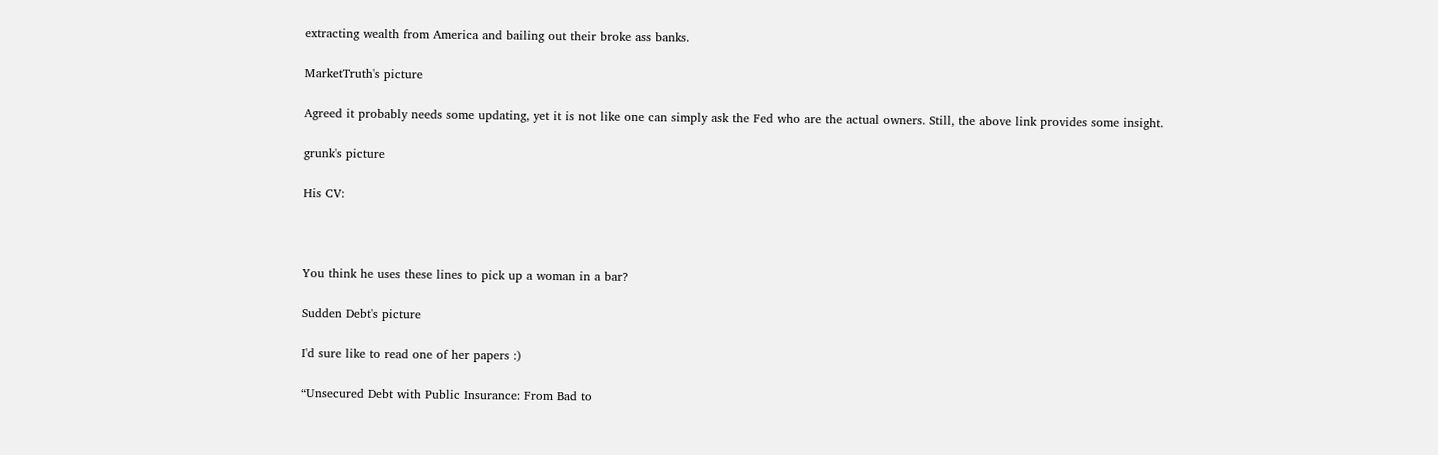extracting wealth from America and bailing out their broke ass banks.

MarketTruth's picture

Agreed it probably needs some updating, yet it is not like one can simply ask the Fed who are the actual owners. Still, the above link provides some insight.

grunk's picture

His CV:



You think he uses these lines to pick up a woman in a bar?

Sudden Debt's picture

I'd sure like to read one of her papers :)

“Unsecured Debt with Public Insurance: From Bad to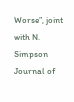Worse”, joint with N. Simpson Journal of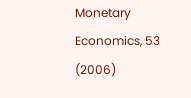Monetary Economics, 53 (2006)